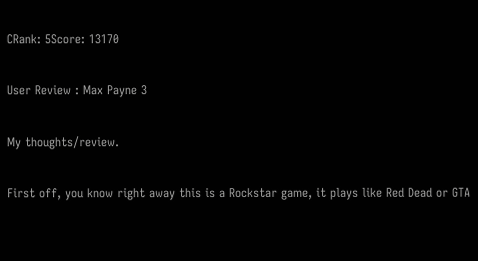CRank: 5Score: 13170

User Review : Max Payne 3

My thoughts/review.

First off, you know right away this is a Rockstar game, it plays like Red Dead or GTA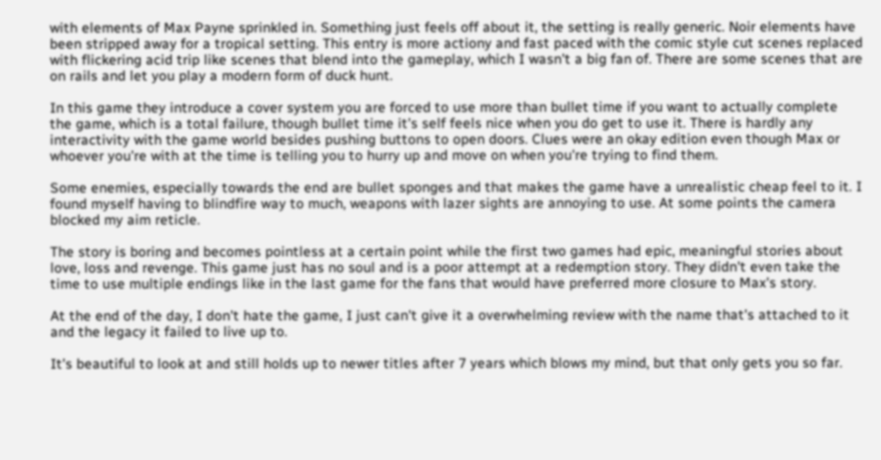with elements of Max Payne sprinkled in. Something just feels off about it, the setting is really generic. Noir elements have been stripped away for a tropical setting. This entry is more actiony and fast paced with the comic style cut scenes replaced with flickering acid trip like scenes that blend into the gameplay, which I wasn't a big fan of. There are some scenes that are on rails and let you play a modern form of duck hunt.

In this game they introduce a cover system you are forced to use more than bullet time if you want to actually complete the game, which is a total failure, though bullet time it's self feels nice when you do get to use it. There is hardly any interactivity with the game world besides pushing buttons to open doors. Clues were an okay edition even though Max or whoever you're with at the time is telling you to hurry up and move on when you're trying to find them.

Some enemies, especially towards the end are bullet sponges and that makes the game have a unrealistic cheap feel to it. I found myself having to blindfire way to much, weapons with lazer sights are annoying to use. At some points the camera blocked my aim reticle.

The story is boring and becomes pointless at a certain point while the first two games had epic, meaningful stories about love, loss and revenge. This game just has no soul and is a poor attempt at a redemption story. They didn't even take the time to use multiple endings like in the last game for the fans that would have preferred more closure to Max's story.

At the end of the day, I don't hate the game, I just can't give it a overwhelming review with the name that's attached to it and the legacy it failed to live up to.

It's beautiful to look at and still holds up to newer titles after 7 years which blows my mind, but that only gets you so far.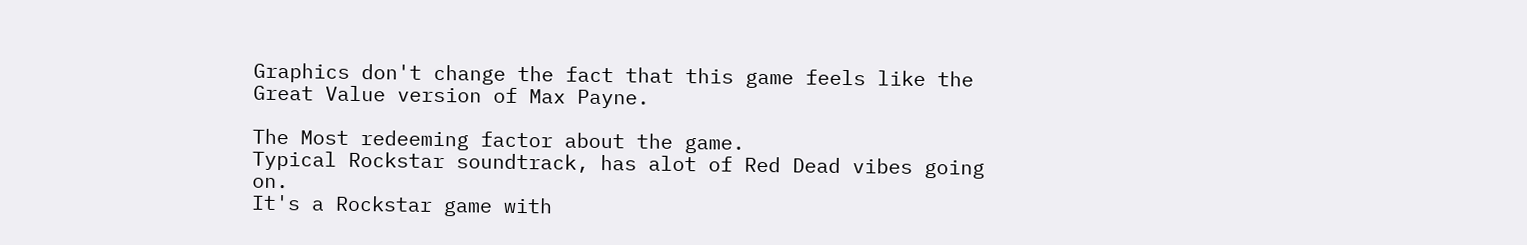Graphics don't change the fact that this game feels like the Great Value version of Max Payne.

The Most redeeming factor about the game.
Typical Rockstar soundtrack, has alot of Red Dead vibes going on.
It's a Rockstar game with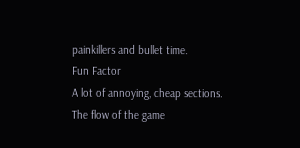painkillers and bullet time.
Fun Factor
A lot of annoying, cheap sections. The flow of the game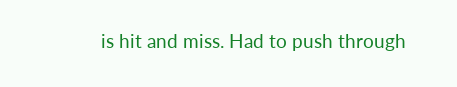is hit and miss. Had to push through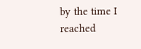by the time I reached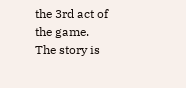the 3rd act of the game.
The story is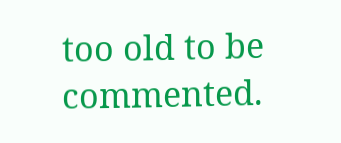too old to be commented.